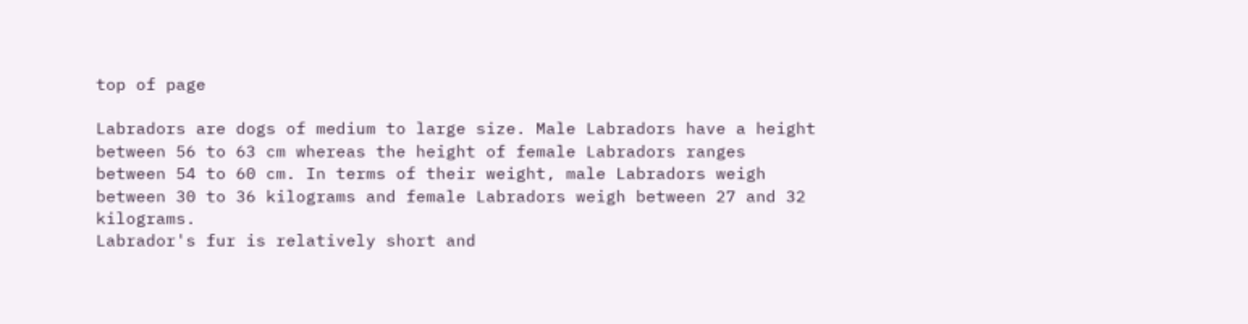top of page

Labradors are dogs of medium to large size. Male Labradors have a height between 56 to 63 cm whereas the height of female Labradors ranges between 54 to 60 cm. In terms of their weight, male Labradors weigh between 30 to 36 kilograms and female Labradors weigh between 27 and 32 kilograms.
Labrador's fur is relatively short and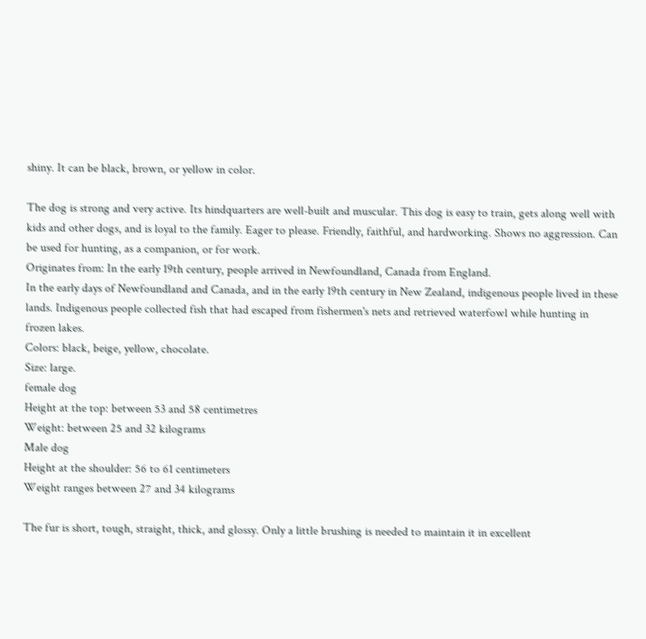shiny. It can be black, brown, or yellow in color.

The dog is strong and very active. Its hindquarters are well-built and muscular. This dog is easy to train, gets along well with kids and other dogs, and is loyal to the family. Eager to please. Friendly, faithful, and hardworking. Shows no aggression. Can be used for hunting, as a companion, or for work.
Originates from: In the early 19th century, people arrived in Newfoundland, Canada from England.
In the early days of Newfoundland and Canada, and in the early 19th century in New Zealand, indigenous people lived in these lands. Indigenous people collected fish that had escaped from fishermen's nets and retrieved waterfowl while hunting in frozen lakes.
Colors: black, beige, yellow, chocolate.
Size: large.
female dog
Height at the top: between 53 and 58 centimetres
Weight: between 25 and 32 kilograms
Male dog
Height at the shoulder: 56 to 61 centimeters
Weight ranges between 27 and 34 kilograms

The fur is short, tough, straight, thick, and glossy. Only a little brushing is needed to maintain it in excellent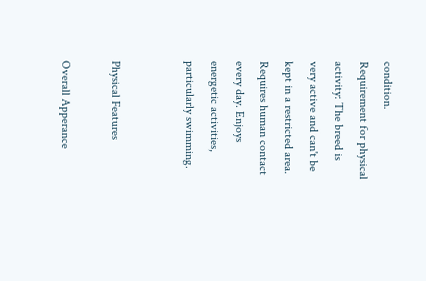condition.
Requirement for physical activity: The breed is very active and can't be kept in a restricted area. Requires human contact every day. Enjoys energetic activities, particularly swimming.


Physical Features

Overall Apperance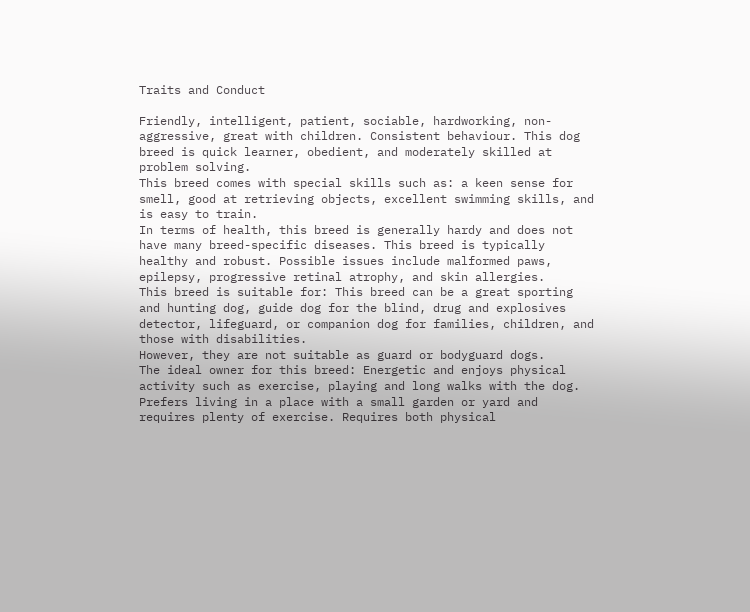Traits and Conduct

Friendly, intelligent, patient, sociable, hardworking, non-aggressive, great with children. Consistent behaviour. This dog breed is quick learner, obedient, and moderately skilled at problem solving.
This breed comes with special skills such as: a keen sense for smell, good at retrieving objects, excellent swimming skills, and is easy to train.
In terms of health, this breed is generally hardy and does not have many breed-specific diseases. This breed is typically healthy and robust. Possible issues include malformed paws, epilepsy, progressive retinal atrophy, and skin allergies.
This breed is suitable for: This breed can be a great sporting and hunting dog, guide dog for the blind, drug and explosives detector, lifeguard, or companion dog for families, children, and those with disabilities.
However, they are not suitable as guard or bodyguard dogs.
The ideal owner for this breed: Energetic and enjoys physical activity such as exercise, playing and long walks with the dog.
Prefers living in a place with a small garden or yard and requires plenty of exercise. Requires both physical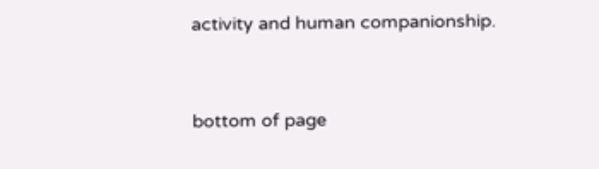activity and human companionship.


bottom of page